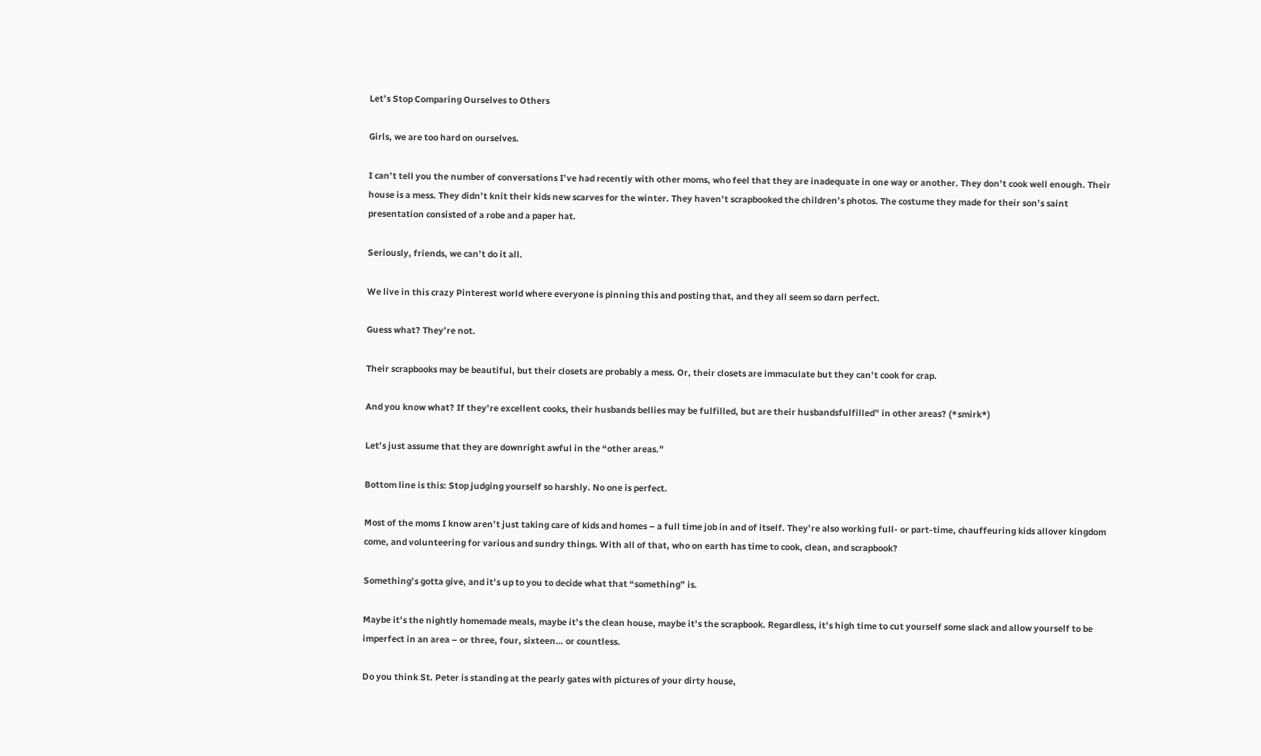Let’s Stop Comparing Ourselves to Others

Girls, we are too hard on ourselves.

I can’t tell you the number of conversations I’ve had recently with other moms, who feel that they are inadequate in one way or another. They don’t cook well enough. Their house is a mess. They didn’t knit their kids new scarves for the winter. They haven’t scrapbooked the children’s photos. The costume they made for their son’s saint presentation consisted of a robe and a paper hat.

Seriously, friends, we can’t do it all.

We live in this crazy Pinterest world where everyone is pinning this and posting that, and they all seem so darn perfect.

Guess what? They’re not.

Their scrapbooks may be beautiful, but their closets are probably a mess. Or, their closets are immaculate but they can’t cook for crap.

And you know what? If they’re excellent cooks, their husbands bellies may be fulfilled, but are their husbandsfulfilled” in other areas? (*smirk*)

Let’s just assume that they are downright awful in the “other areas.”

Bottom line is this: Stop judging yourself so harshly. No one is perfect.

Most of the moms I know aren’t just taking care of kids and homes – a full time job in and of itself. They’re also working full- or part-time, chauffeuring kids allover kingdom come, and volunteering for various and sundry things. With all of that, who on earth has time to cook, clean, and scrapbook?

Something’s gotta give, and it’s up to you to decide what that “something” is.

Maybe it’s the nightly homemade meals, maybe it’s the clean house, maybe it’s the scrapbook. Regardless, it’s high time to cut yourself some slack and allow yourself to be imperfect in an area – or three, four, sixteen… or countless.

Do you think St. Peter is standing at the pearly gates with pictures of your dirty house,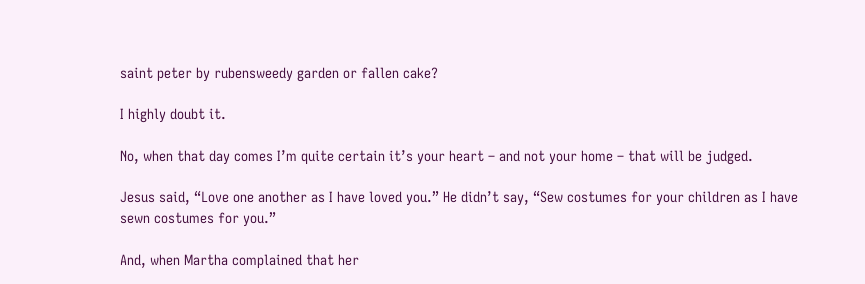saint peter by rubensweedy garden or fallen cake?

I highly doubt it.

No, when that day comes I’m quite certain it’s your heart – and not your home – that will be judged.

Jesus said, “Love one another as I have loved you.” He didn’t say, “Sew costumes for your children as I have sewn costumes for you.”

And, when Martha complained that her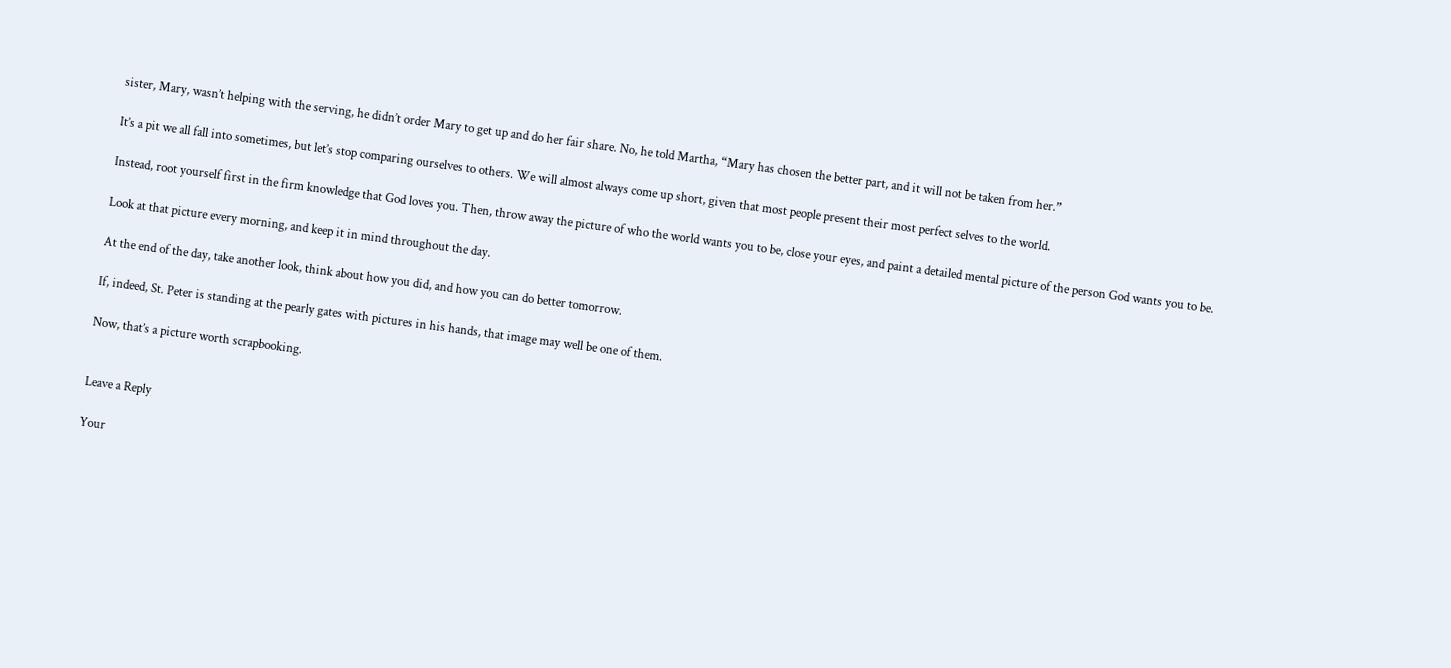sister, Mary, wasn’t helping with the serving, he didn’t order Mary to get up and do her fair share. No, he told Martha, “Mary has chosen the better part, and it will not be taken from her.”

It’s a pit we all fall into sometimes, but let’s stop comparing ourselves to others. We will almost always come up short, given that most people present their most perfect selves to the world.

Instead, root yourself first in the firm knowledge that God loves you. Then, throw away the picture of who the world wants you to be, close your eyes, and paint a detailed mental picture of the person God wants you to be.

Look at that picture every morning, and keep it in mind throughout the day.

At the end of the day, take another look, think about how you did, and how you can do better tomorrow.

If, indeed, St. Peter is standing at the pearly gates with pictures in his hands, that image may well be one of them.

Now, that’s a picture worth scrapbooking.


Leave a Reply

Your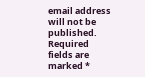email address will not be published. Required fields are marked *